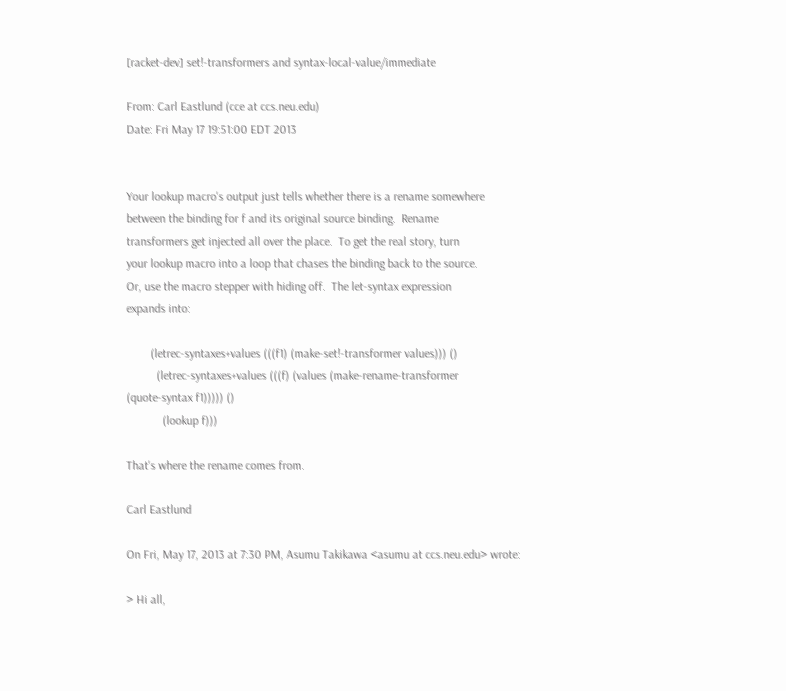[racket-dev] set!-transformers and syntax-local-value/immediate

From: Carl Eastlund (cce at ccs.neu.edu)
Date: Fri May 17 19:51:00 EDT 2013


Your lookup macro's output just tells whether there is a rename somewhere
between the binding for f and its original source binding.  Rename
transformers get injected all over the place.  To get the real story, turn
your lookup macro into a loop that chases the binding back to the source.
Or, use the macro stepper with hiding off.  The let-syntax expression
expands into:

        (letrec-syntaxes+values (((f1) (make-set!-transformer values))) ()
          (letrec-syntaxes+values (((f) (values (make-rename-transformer
(quote-syntax f1))))) ()
            (lookup f)))

That's where the rename comes from.

Carl Eastlund

On Fri, May 17, 2013 at 7:30 PM, Asumu Takikawa <asumu at ccs.neu.edu> wrote:

> Hi all,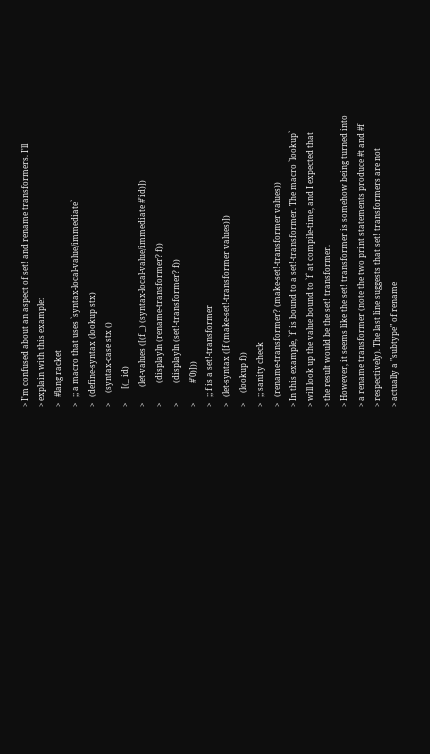> I'm confused about an aspect of set! and rename transformers. I'll
> explain with this example:
>   #lang racket
>   ;; a macro that uses `syntax-local-value/immediate`
>   (define-syntax (lookup stx)
>     (syntax-case stx ()
>       [(_ id)
>        (let-values ([(f _) (syntax-local-value/immediate #'id)])
>          (displayln (rename-transformer? f))
>          (displayln (set!-transformer? f))
>          #'0)]))
>   ;; f is a set!-transformer
>   (let-syntax ([f (make-set!-transformer values)])
>     (lookup f))
>   ;; sanity check
>   (rename-transformer? (make-set!-transformer values))
> In this example, `f` is bound to a set!-transformer. The macro `lookup`
> will look up the value bound to `f` at compile-time, and I expected that
> the result would be the set! transformer.
> However, it seems like the set! transformer is somehow being turned into
> a rename transformer (note the two print statements produce #t and #f
> respectively). The last line suggests that set! transformers are not
> actually a "subtype" of rename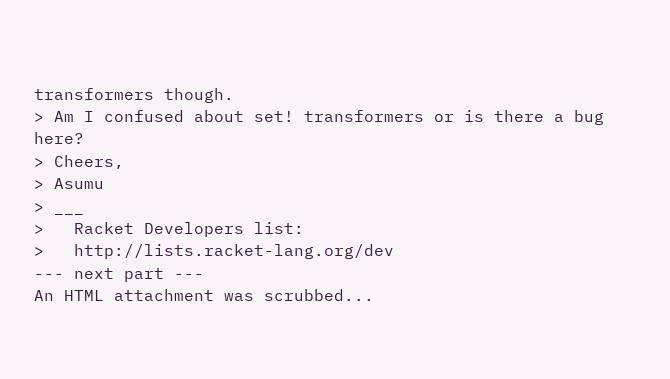transformers though.
> Am I confused about set! transformers or is there a bug here?
> Cheers,
> Asumu
> ___
>   Racket Developers list:
>   http://lists.racket-lang.org/dev
--- next part ---
An HTML attachment was scrubbed...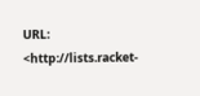URL: <http://lists.racket-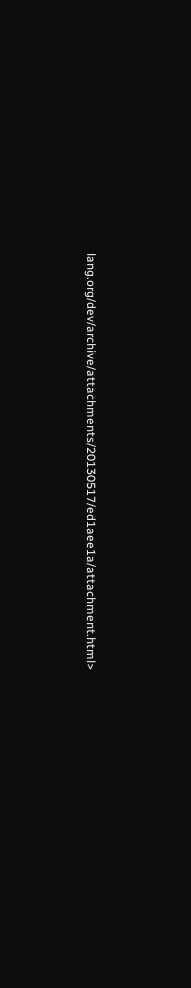lang.org/dev/archive/attachments/20130517/ed1aee1a/attachment.html>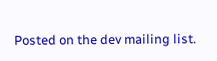Posted on the dev mailing list.